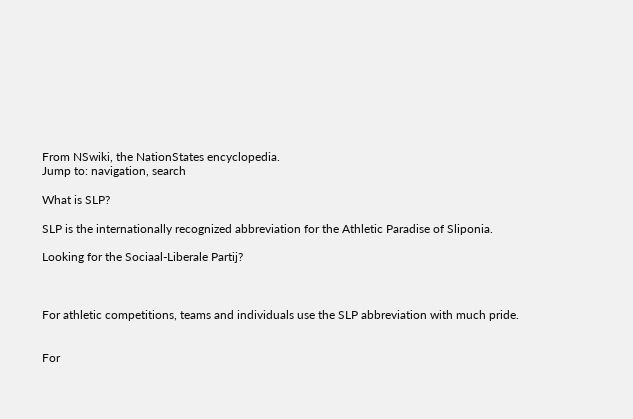From NSwiki, the NationStates encyclopedia.
Jump to: navigation, search

What is SLP?

SLP is the internationally recognized abbreviation for the Athletic Paradise of Sliponia.

Looking for the Sociaal-Liberale Partij?



For athletic competitions, teams and individuals use the SLP abbreviation with much pride.


For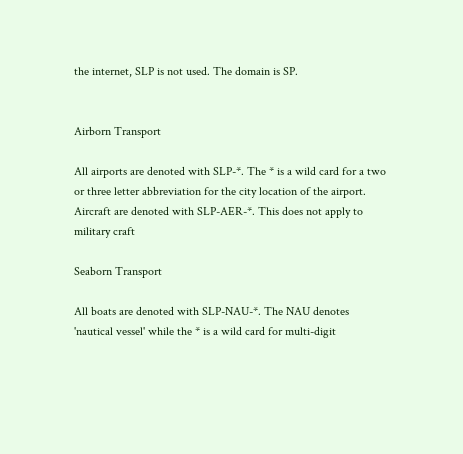the internet, SLP is not used. The domain is SP.


Airborn Transport

All airports are denoted with SLP-*. The * is a wild card for a two or three letter abbreviation for the city location of the airport. Aircraft are denoted with SLP-AER-*. This does not apply to military craft

Seaborn Transport

All boats are denoted with SLP-NAU-*. The NAU denotes 'nautical vessel' while the * is a wild card for multi-digit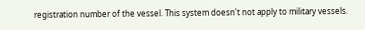registration number of the vessel. This system doesn't not apply to military vessels.